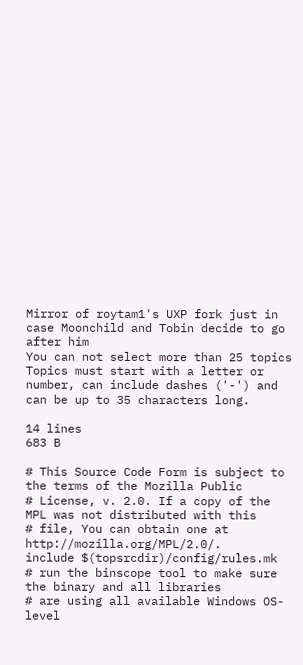Mirror of roytam1's UXP fork just in case Moonchild and Tobin decide to go after him
You can not select more than 25 topics Topics must start with a letter or number, can include dashes ('-') and can be up to 35 characters long.

14 lines
683 B

# This Source Code Form is subject to the terms of the Mozilla Public
# License, v. 2.0. If a copy of the MPL was not distributed with this
# file, You can obtain one at http://mozilla.org/MPL/2.0/.
include $(topsrcdir)/config/rules.mk
# run the binscope tool to make sure the binary and all libraries
# are using all available Windows OS-level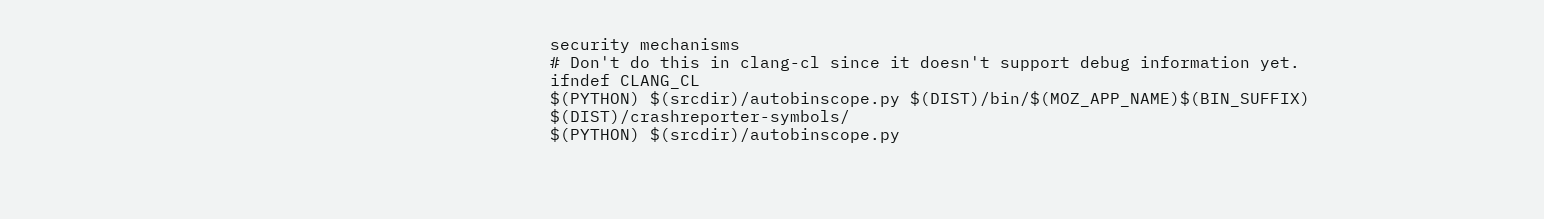security mechanisms
# Don't do this in clang-cl since it doesn't support debug information yet.
ifndef CLANG_CL
$(PYTHON) $(srcdir)/autobinscope.py $(DIST)/bin/$(MOZ_APP_NAME)$(BIN_SUFFIX) $(DIST)/crashreporter-symbols/
$(PYTHON) $(srcdir)/autobinscope.py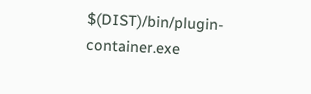$(DIST)/bin/plugin-container.exe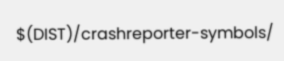$(DIST)/crashreporter-symbols/